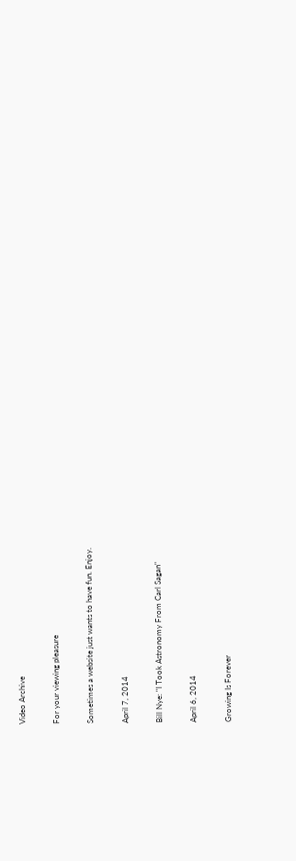Video Archive

For your viewing pleasure

Sometimes a website just wants to have fun. Enjoy.

April 7, 2014

Bill Nye: "I Took Astronomy From Carl Sagan"

April 6, 2014

Growing Is Forever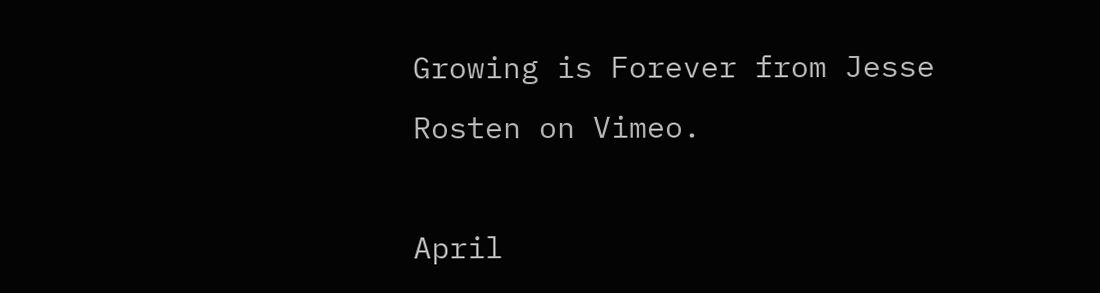Growing is Forever from Jesse Rosten on Vimeo.

April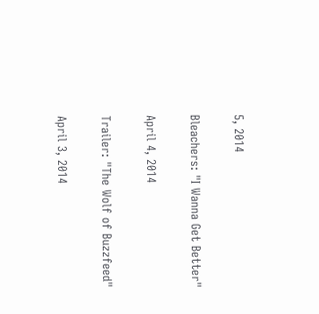5, 2014

Bleachers: "I Wanna Get Better"

April 4, 2014

Trailer: "The Wolf of Buzzfeed"

April 3, 2014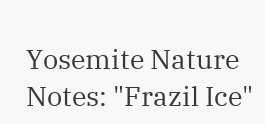Yosemite Nature Notes: "Frazil Ice"